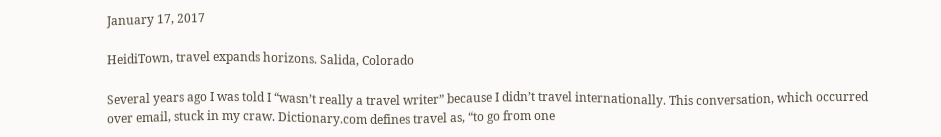January 17, 2017

HeidiTown, travel expands horizons. Salida, Colorado

Several years ago I was told I “wasn’t really a travel writer” because I didn’t travel internationally. This conversation, which occurred over email, stuck in my craw. Dictionary.com defines travel as, “to go from one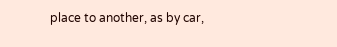place to another, as by car,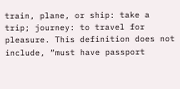train, plane, or ship: take a trip; journey: to travel for pleasure. This definition does not include, “must have passport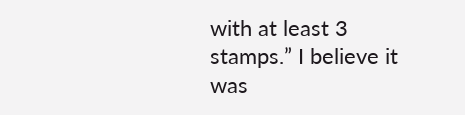with at least 3 stamps.” I believe it was